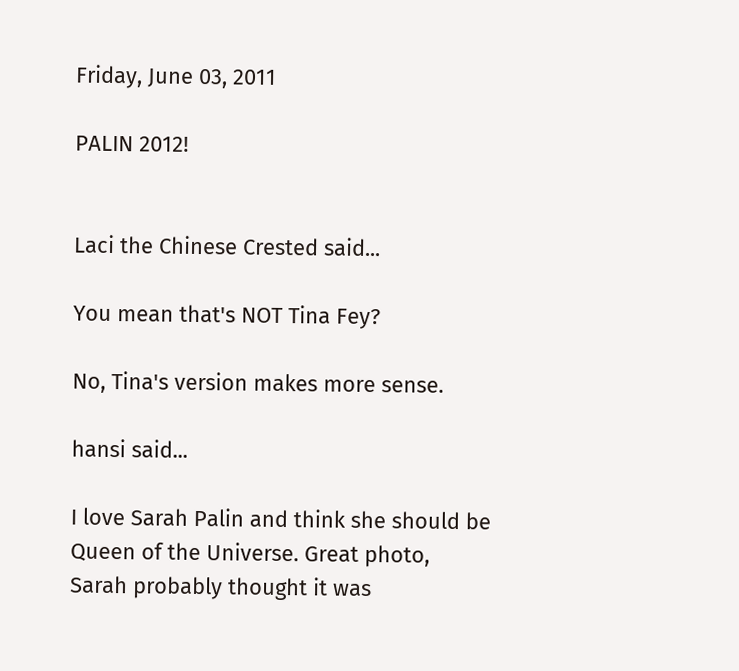Friday, June 03, 2011

PALIN 2012!


Laci the Chinese Crested said...

You mean that's NOT Tina Fey?

No, Tina's version makes more sense.

hansi said...

I love Sarah Palin and think she should be Queen of the Universe. Great photo, Sarah probably thought it was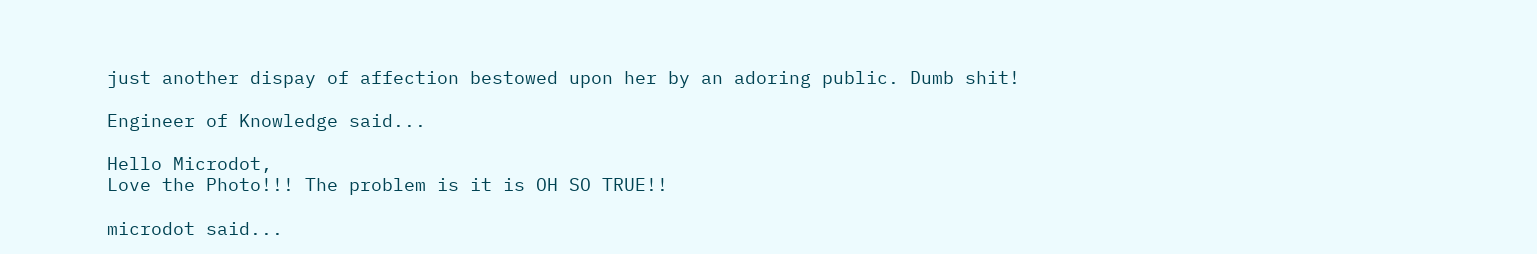just another dispay of affection bestowed upon her by an adoring public. Dumb shit!

Engineer of Knowledge said...

Hello Microdot,
Love the Photo!!! The problem is it is OH SO TRUE!!

microdot said...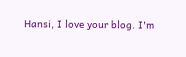Hansi, I love your blog. I'm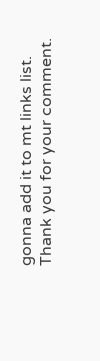gonna add it to mt links list.
Thank you for your comment.